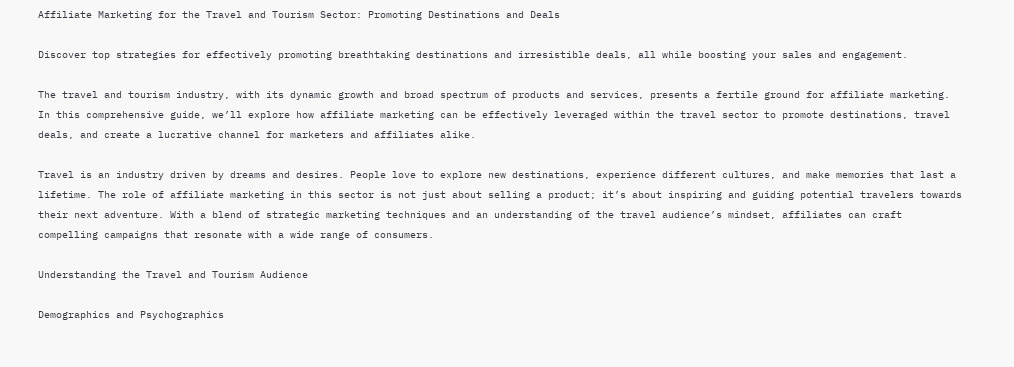Affiliate Marketing for the Travel and Tourism Sector: Promoting Destinations and Deals

Discover top strategies for effectively promoting breathtaking destinations and irresistible deals, all while boosting your sales and engagement.

The travel and tourism industry, with its dynamic growth and broad spectrum of products and services, presents a fertile ground for affiliate marketing. In this comprehensive guide, we’ll explore how affiliate marketing can be effectively leveraged within the travel sector to promote destinations, travel deals, and create a lucrative channel for marketers and affiliates alike.

Travel is an industry driven by dreams and desires. People love to explore new destinations, experience different cultures, and make memories that last a lifetime. The role of affiliate marketing in this sector is not just about selling a product; it’s about inspiring and guiding potential travelers towards their next adventure. With a blend of strategic marketing techniques and an understanding of the travel audience’s mindset, affiliates can craft compelling campaigns that resonate with a wide range of consumers.

Understanding the Travel and Tourism Audience

Demographics and Psychographics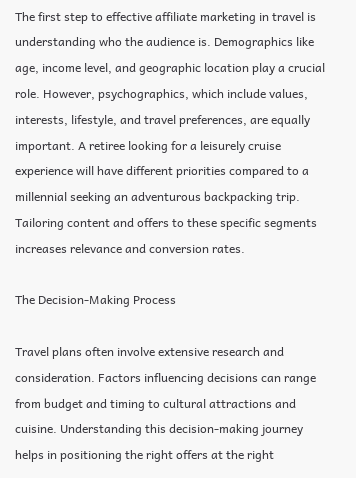The first step to effective affiliate marketing in travel is understanding who the audience is. Demographics like age, income level, and geographic location play a crucial role. However, psychographics, which include values, interests, lifestyle, and travel preferences, are equally important. A retiree looking for a leisurely cruise experience will have different priorities compared to a millennial seeking an adventurous backpacking trip. Tailoring content and offers to these specific segments increases relevance and conversion rates.

The Decision-Making Process

Travel plans often involve extensive research and consideration. Factors influencing decisions can range from budget and timing to cultural attractions and cuisine. Understanding this decision-making journey helps in positioning the right offers at the right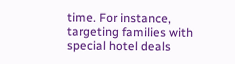time. For instance, targeting families with special hotel deals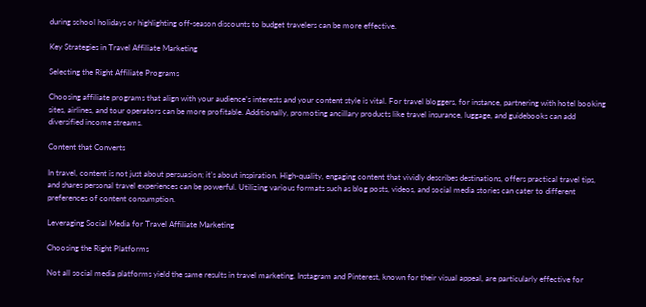during school holidays or highlighting off-season discounts to budget travelers can be more effective.

Key Strategies in Travel Affiliate Marketing

Selecting the Right Affiliate Programs

Choosing affiliate programs that align with your audience’s interests and your content style is vital. For travel bloggers, for instance, partnering with hotel booking sites, airlines, and tour operators can be more profitable. Additionally, promoting ancillary products like travel insurance, luggage, and guidebooks can add diversified income streams.

Content that Converts

In travel, content is not just about persuasion; it’s about inspiration. High-quality, engaging content that vividly describes destinations, offers practical travel tips, and shares personal travel experiences can be powerful. Utilizing various formats such as blog posts, videos, and social media stories can cater to different preferences of content consumption.

Leveraging Social Media for Travel Affiliate Marketing

Choosing the Right Platforms

Not all social media platforms yield the same results in travel marketing. Instagram and Pinterest, known for their visual appeal, are particularly effective for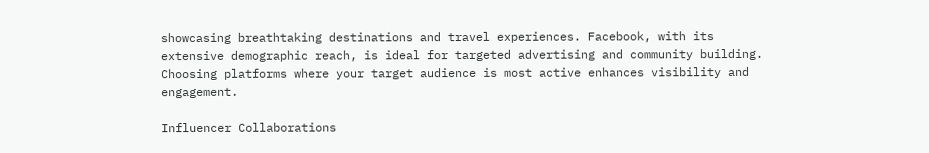showcasing breathtaking destinations and travel experiences. Facebook, with its extensive demographic reach, is ideal for targeted advertising and community building. Choosing platforms where your target audience is most active enhances visibility and engagement.

Influencer Collaborations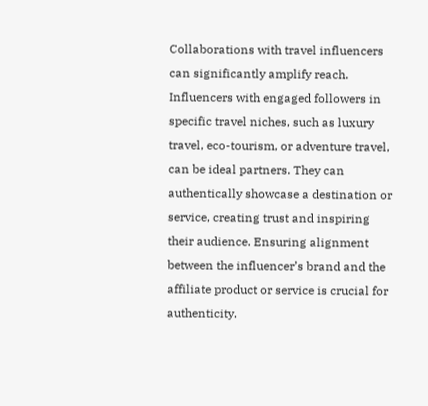Collaborations with travel influencers can significantly amplify reach. Influencers with engaged followers in specific travel niches, such as luxury travel, eco-tourism, or adventure travel, can be ideal partners. They can authentically showcase a destination or service, creating trust and inspiring their audience. Ensuring alignment between the influencer’s brand and the affiliate product or service is crucial for authenticity.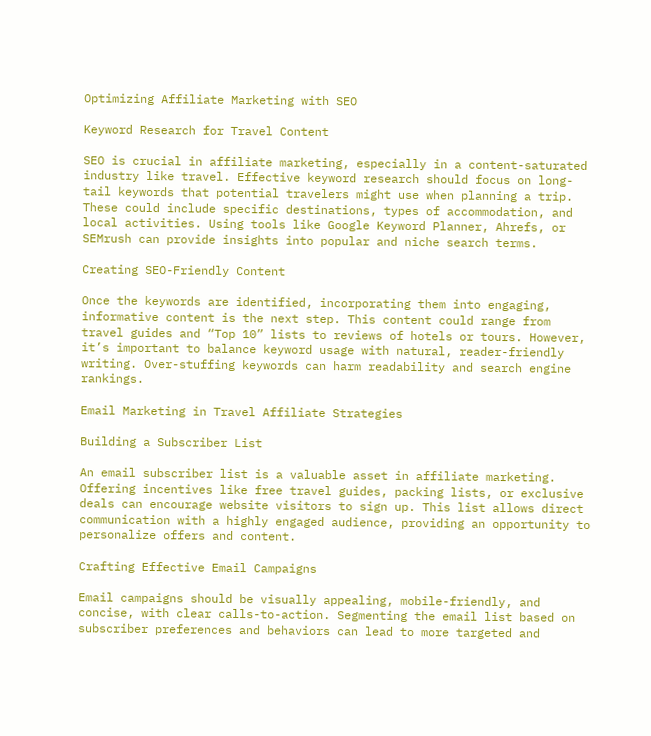Optimizing Affiliate Marketing with SEO

Keyword Research for Travel Content

SEO is crucial in affiliate marketing, especially in a content-saturated industry like travel. Effective keyword research should focus on long-tail keywords that potential travelers might use when planning a trip. These could include specific destinations, types of accommodation, and local activities. Using tools like Google Keyword Planner, Ahrefs, or SEMrush can provide insights into popular and niche search terms.

Creating SEO-Friendly Content

Once the keywords are identified, incorporating them into engaging, informative content is the next step. This content could range from travel guides and “Top 10” lists to reviews of hotels or tours. However, it’s important to balance keyword usage with natural, reader-friendly writing. Over-stuffing keywords can harm readability and search engine rankings.

Email Marketing in Travel Affiliate Strategies

Building a Subscriber List

An email subscriber list is a valuable asset in affiliate marketing. Offering incentives like free travel guides, packing lists, or exclusive deals can encourage website visitors to sign up. This list allows direct communication with a highly engaged audience, providing an opportunity to personalize offers and content.

Crafting Effective Email Campaigns

Email campaigns should be visually appealing, mobile-friendly, and concise, with clear calls-to-action. Segmenting the email list based on subscriber preferences and behaviors can lead to more targeted and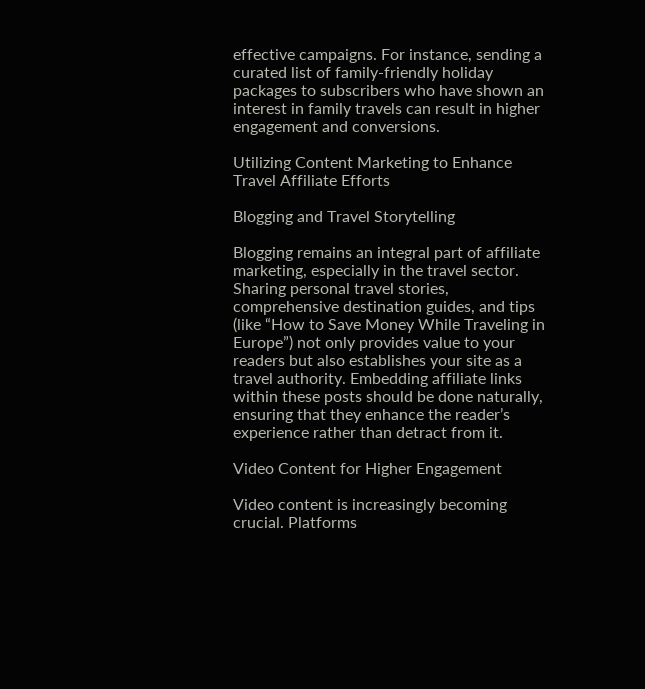effective campaigns. For instance, sending a curated list of family-friendly holiday packages to subscribers who have shown an interest in family travels can result in higher engagement and conversions.

Utilizing Content Marketing to Enhance Travel Affiliate Efforts

Blogging and Travel Storytelling

Blogging remains an integral part of affiliate marketing, especially in the travel sector. Sharing personal travel stories, comprehensive destination guides, and tips (like “How to Save Money While Traveling in Europe”) not only provides value to your readers but also establishes your site as a travel authority. Embedding affiliate links within these posts should be done naturally, ensuring that they enhance the reader’s experience rather than detract from it.

Video Content for Higher Engagement

Video content is increasingly becoming crucial. Platforms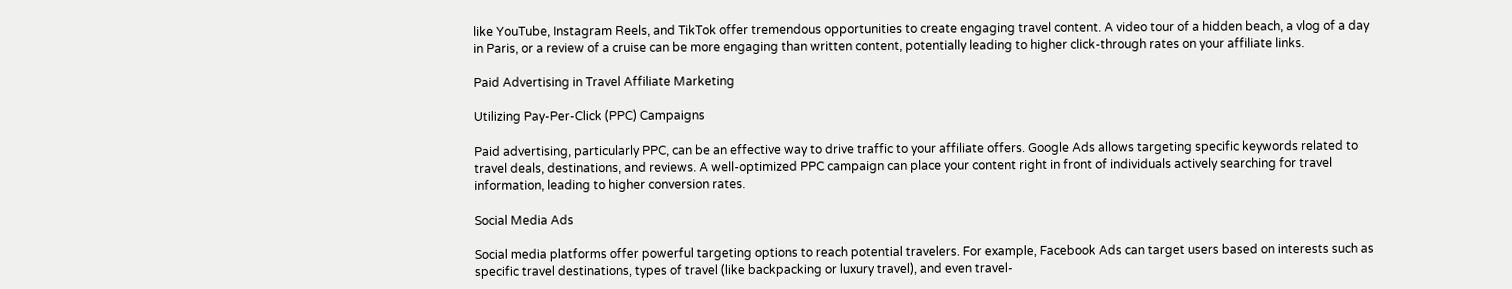like YouTube, Instagram Reels, and TikTok offer tremendous opportunities to create engaging travel content. A video tour of a hidden beach, a vlog of a day in Paris, or a review of a cruise can be more engaging than written content, potentially leading to higher click-through rates on your affiliate links.

Paid Advertising in Travel Affiliate Marketing

Utilizing Pay-Per-Click (PPC) Campaigns

Paid advertising, particularly PPC, can be an effective way to drive traffic to your affiliate offers. Google Ads allows targeting specific keywords related to travel deals, destinations, and reviews. A well-optimized PPC campaign can place your content right in front of individuals actively searching for travel information, leading to higher conversion rates.

Social Media Ads

Social media platforms offer powerful targeting options to reach potential travelers. For example, Facebook Ads can target users based on interests such as specific travel destinations, types of travel (like backpacking or luxury travel), and even travel-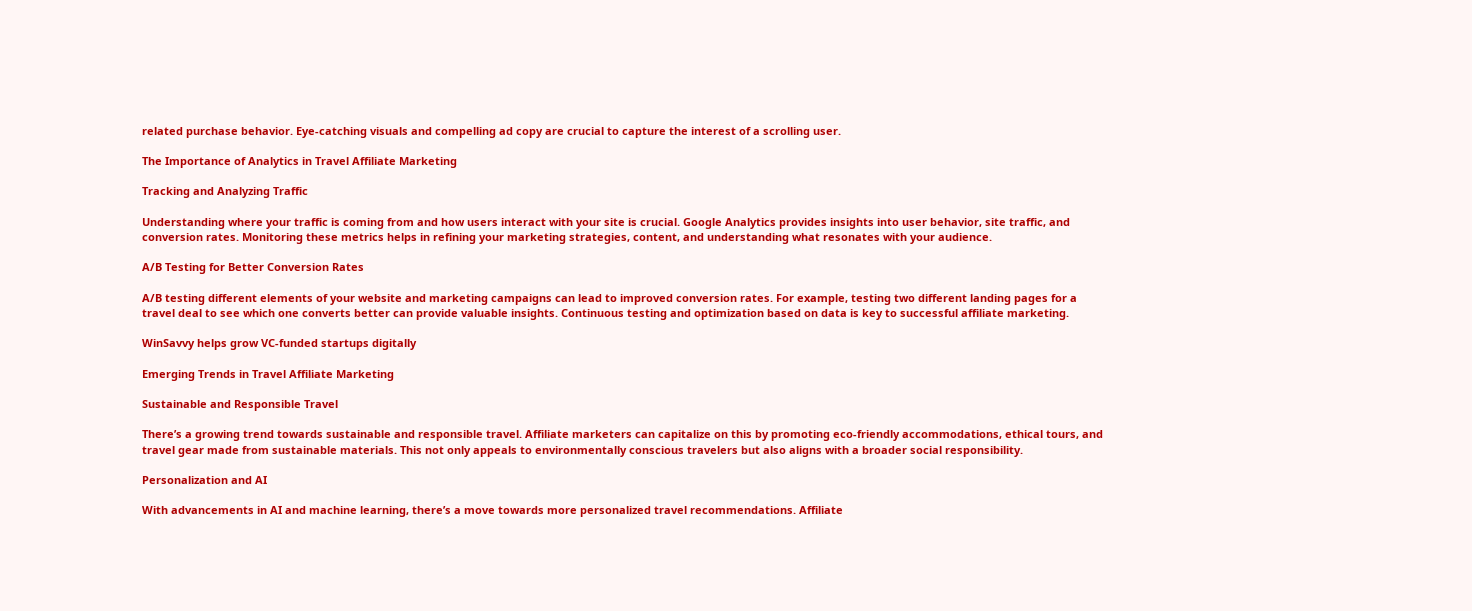related purchase behavior. Eye-catching visuals and compelling ad copy are crucial to capture the interest of a scrolling user.

The Importance of Analytics in Travel Affiliate Marketing

Tracking and Analyzing Traffic

Understanding where your traffic is coming from and how users interact with your site is crucial. Google Analytics provides insights into user behavior, site traffic, and conversion rates. Monitoring these metrics helps in refining your marketing strategies, content, and understanding what resonates with your audience.

A/B Testing for Better Conversion Rates

A/B testing different elements of your website and marketing campaigns can lead to improved conversion rates. For example, testing two different landing pages for a travel deal to see which one converts better can provide valuable insights. Continuous testing and optimization based on data is key to successful affiliate marketing.

WinSavvy helps grow VC-funded startups digitally

Emerging Trends in Travel Affiliate Marketing

Sustainable and Responsible Travel

There’s a growing trend towards sustainable and responsible travel. Affiliate marketers can capitalize on this by promoting eco-friendly accommodations, ethical tours, and travel gear made from sustainable materials. This not only appeals to environmentally conscious travelers but also aligns with a broader social responsibility.

Personalization and AI

With advancements in AI and machine learning, there’s a move towards more personalized travel recommendations. Affiliate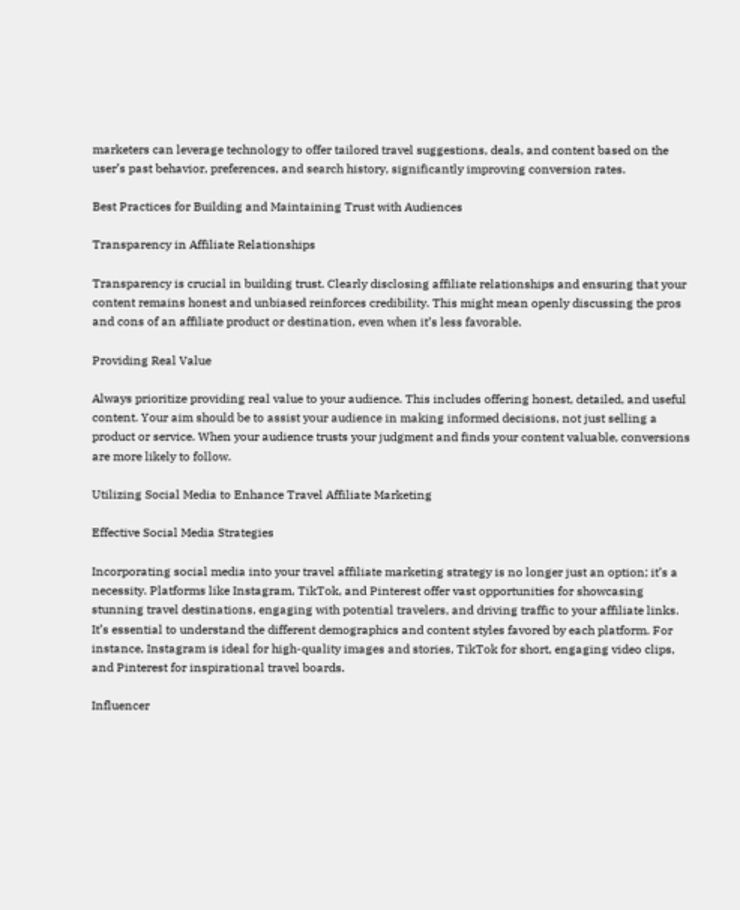marketers can leverage technology to offer tailored travel suggestions, deals, and content based on the user’s past behavior, preferences, and search history, significantly improving conversion rates.

Best Practices for Building and Maintaining Trust with Audiences

Transparency in Affiliate Relationships

Transparency is crucial in building trust. Clearly disclosing affiliate relationships and ensuring that your content remains honest and unbiased reinforces credibility. This might mean openly discussing the pros and cons of an affiliate product or destination, even when it’s less favorable.

Providing Real Value

Always prioritize providing real value to your audience. This includes offering honest, detailed, and useful content. Your aim should be to assist your audience in making informed decisions, not just selling a product or service. When your audience trusts your judgment and finds your content valuable, conversions are more likely to follow.

Utilizing Social Media to Enhance Travel Affiliate Marketing

Effective Social Media Strategies

Incorporating social media into your travel affiliate marketing strategy is no longer just an option; it’s a necessity. Platforms like Instagram, TikTok, and Pinterest offer vast opportunities for showcasing stunning travel destinations, engaging with potential travelers, and driving traffic to your affiliate links. It’s essential to understand the different demographics and content styles favored by each platform. For instance, Instagram is ideal for high-quality images and stories, TikTok for short, engaging video clips, and Pinterest for inspirational travel boards.

Influencer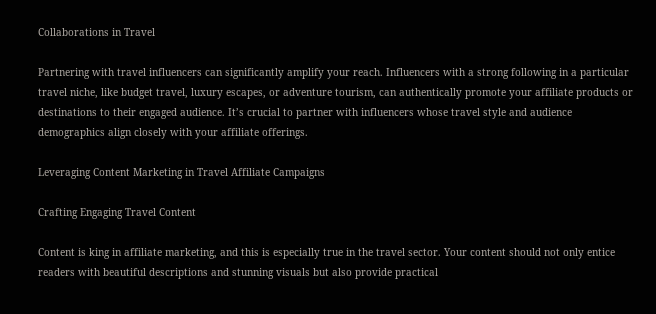Collaborations in Travel

Partnering with travel influencers can significantly amplify your reach. Influencers with a strong following in a particular travel niche, like budget travel, luxury escapes, or adventure tourism, can authentically promote your affiliate products or destinations to their engaged audience. It’s crucial to partner with influencers whose travel style and audience demographics align closely with your affiliate offerings.

Leveraging Content Marketing in Travel Affiliate Campaigns

Crafting Engaging Travel Content

Content is king in affiliate marketing, and this is especially true in the travel sector. Your content should not only entice readers with beautiful descriptions and stunning visuals but also provide practical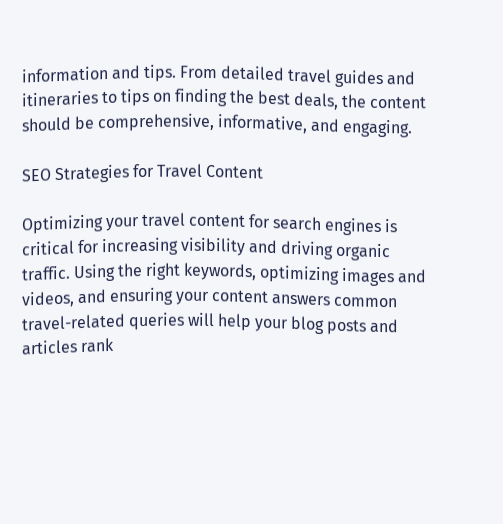information and tips. From detailed travel guides and itineraries to tips on finding the best deals, the content should be comprehensive, informative, and engaging.

SEO Strategies for Travel Content

Optimizing your travel content for search engines is critical for increasing visibility and driving organic traffic. Using the right keywords, optimizing images and videos, and ensuring your content answers common travel-related queries will help your blog posts and articles rank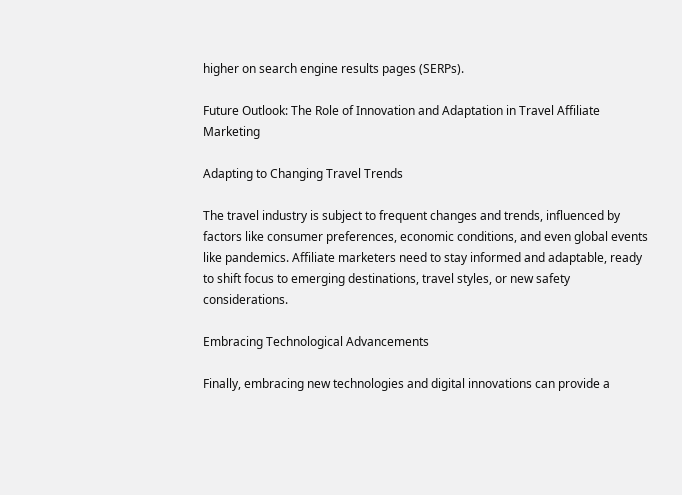higher on search engine results pages (SERPs).

Future Outlook: The Role of Innovation and Adaptation in Travel Affiliate Marketing

Adapting to Changing Travel Trends

The travel industry is subject to frequent changes and trends, influenced by factors like consumer preferences, economic conditions, and even global events like pandemics. Affiliate marketers need to stay informed and adaptable, ready to shift focus to emerging destinations, travel styles, or new safety considerations.

Embracing Technological Advancements

Finally, embracing new technologies and digital innovations can provide a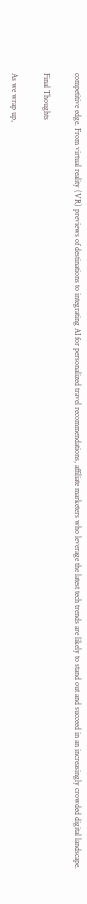competitive edge. From virtual reality (VR) previews of destinations to integrating AI for personalized travel recommendations, affiliate marketers who leverage the latest tech trends are likely to stand out and succeed in an increasingly crowded digital landscape.

Final Thoughts

As we wrap up,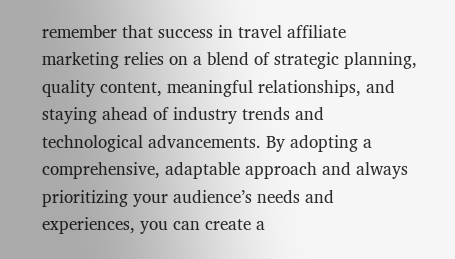remember that success in travel affiliate marketing relies on a blend of strategic planning, quality content, meaningful relationships, and staying ahead of industry trends and technological advancements. By adopting a comprehensive, adaptable approach and always prioritizing your audience’s needs and experiences, you can create a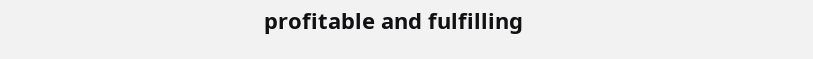profitable and fulfilling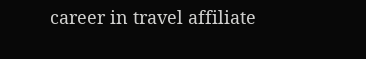career in travel affiliate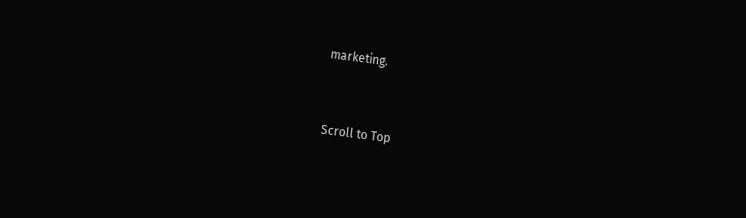marketing.


Scroll to Top